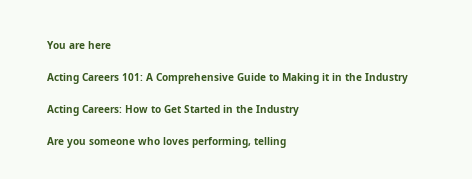You are here

Acting Careers 101: A Comprehensive Guide to Making it in the Industry

Acting Careers: How to Get Started in the Industry

Are you someone who loves performing, telling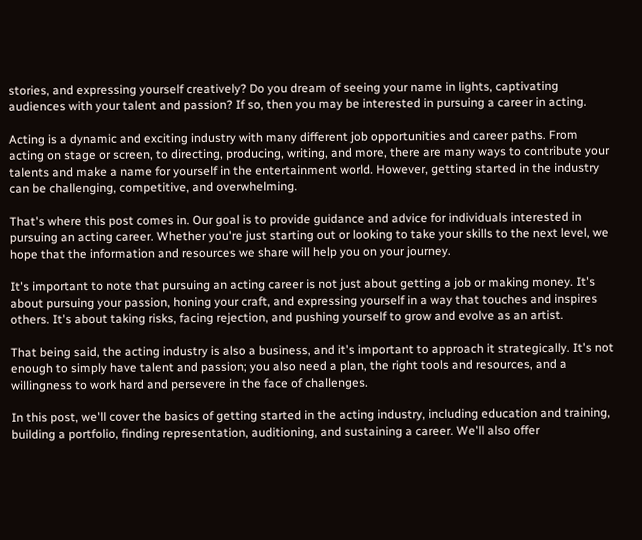stories, and expressing yourself creatively? Do you dream of seeing your name in lights, captivating audiences with your talent and passion? If so, then you may be interested in pursuing a career in acting.

Acting is a dynamic and exciting industry with many different job opportunities and career paths. From acting on stage or screen, to directing, producing, writing, and more, there are many ways to contribute your talents and make a name for yourself in the entertainment world. However, getting started in the industry can be challenging, competitive, and overwhelming.

That's where this post comes in. Our goal is to provide guidance and advice for individuals interested in pursuing an acting career. Whether you're just starting out or looking to take your skills to the next level, we hope that the information and resources we share will help you on your journey.

It's important to note that pursuing an acting career is not just about getting a job or making money. It's about pursuing your passion, honing your craft, and expressing yourself in a way that touches and inspires others. It's about taking risks, facing rejection, and pushing yourself to grow and evolve as an artist.

That being said, the acting industry is also a business, and it's important to approach it strategically. It's not enough to simply have talent and passion; you also need a plan, the right tools and resources, and a willingness to work hard and persevere in the face of challenges.

In this post, we'll cover the basics of getting started in the acting industry, including education and training, building a portfolio, finding representation, auditioning, and sustaining a career. We'll also offer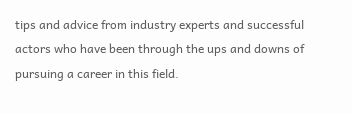tips and advice from industry experts and successful actors who have been through the ups and downs of pursuing a career in this field.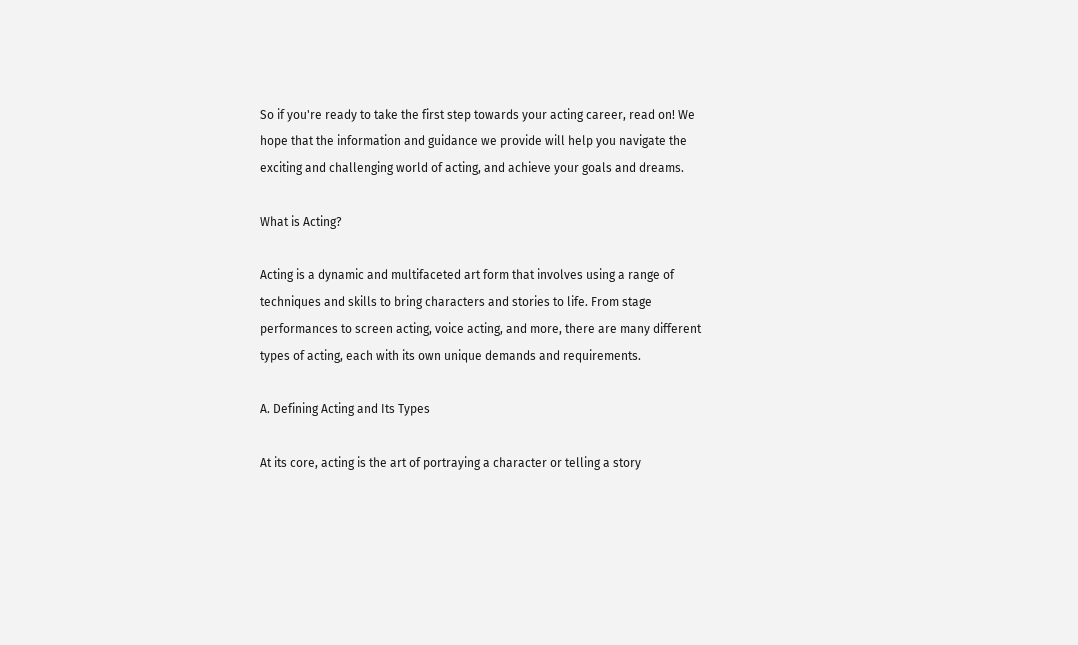So if you're ready to take the first step towards your acting career, read on! We hope that the information and guidance we provide will help you navigate the exciting and challenging world of acting, and achieve your goals and dreams.

What is Acting?

Acting is a dynamic and multifaceted art form that involves using a range of techniques and skills to bring characters and stories to life. From stage performances to screen acting, voice acting, and more, there are many different types of acting, each with its own unique demands and requirements.

A. Defining Acting and Its Types

At its core, acting is the art of portraying a character or telling a story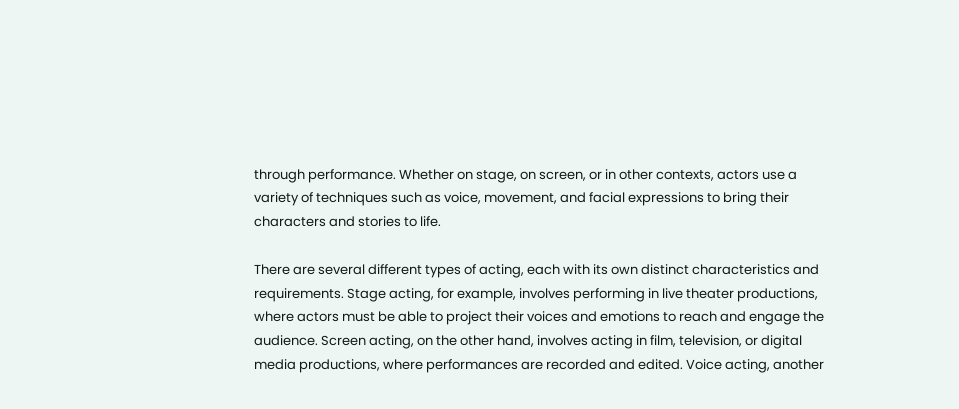through performance. Whether on stage, on screen, or in other contexts, actors use a variety of techniques such as voice, movement, and facial expressions to bring their characters and stories to life.

There are several different types of acting, each with its own distinct characteristics and requirements. Stage acting, for example, involves performing in live theater productions, where actors must be able to project their voices and emotions to reach and engage the audience. Screen acting, on the other hand, involves acting in film, television, or digital media productions, where performances are recorded and edited. Voice acting, another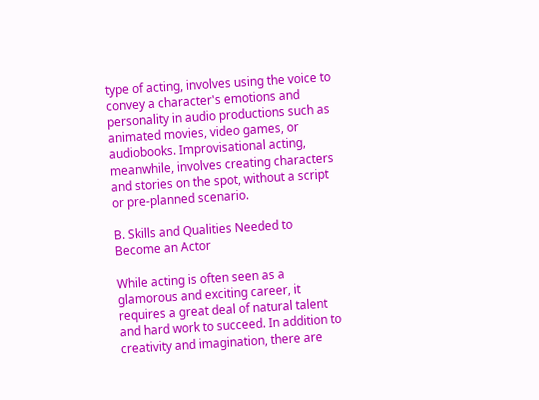type of acting, involves using the voice to convey a character's emotions and personality in audio productions such as animated movies, video games, or audiobooks. Improvisational acting, meanwhile, involves creating characters and stories on the spot, without a script or pre-planned scenario.

B. Skills and Qualities Needed to Become an Actor

While acting is often seen as a glamorous and exciting career, it requires a great deal of natural talent and hard work to succeed. In addition to creativity and imagination, there are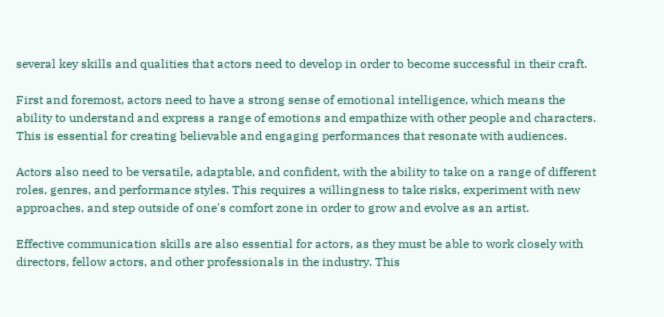several key skills and qualities that actors need to develop in order to become successful in their craft.

First and foremost, actors need to have a strong sense of emotional intelligence, which means the ability to understand and express a range of emotions and empathize with other people and characters. This is essential for creating believable and engaging performances that resonate with audiences.

Actors also need to be versatile, adaptable, and confident, with the ability to take on a range of different roles, genres, and performance styles. This requires a willingness to take risks, experiment with new approaches, and step outside of one's comfort zone in order to grow and evolve as an artist.

Effective communication skills are also essential for actors, as they must be able to work closely with directors, fellow actors, and other professionals in the industry. This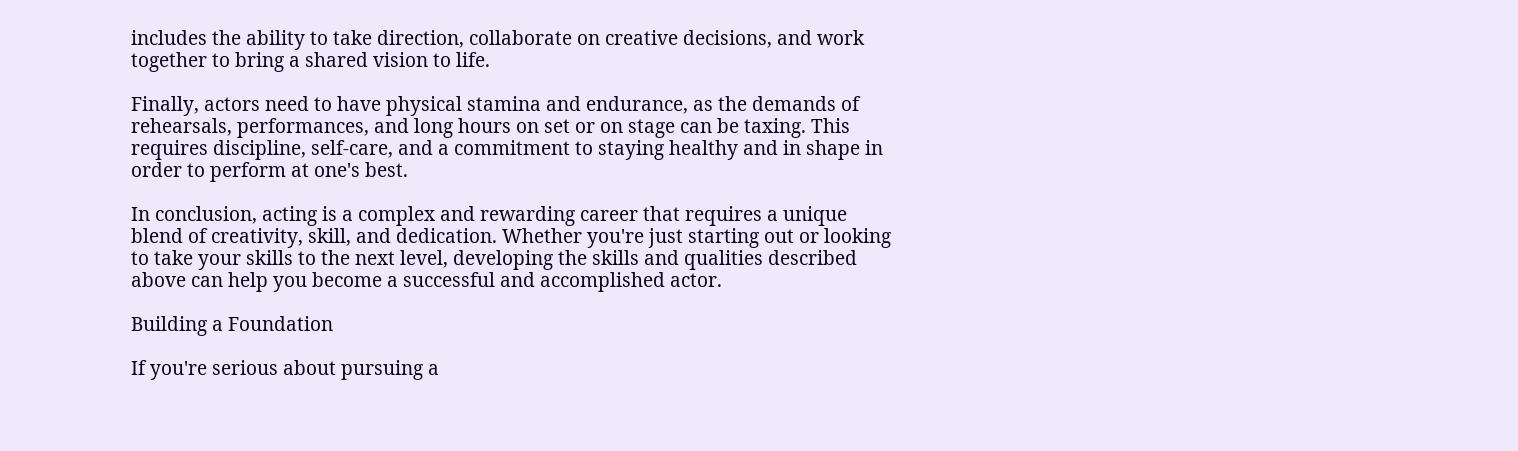includes the ability to take direction, collaborate on creative decisions, and work together to bring a shared vision to life.

Finally, actors need to have physical stamina and endurance, as the demands of rehearsals, performances, and long hours on set or on stage can be taxing. This requires discipline, self-care, and a commitment to staying healthy and in shape in order to perform at one's best.

In conclusion, acting is a complex and rewarding career that requires a unique blend of creativity, skill, and dedication. Whether you're just starting out or looking to take your skills to the next level, developing the skills and qualities described above can help you become a successful and accomplished actor.

Building a Foundation

If you're serious about pursuing a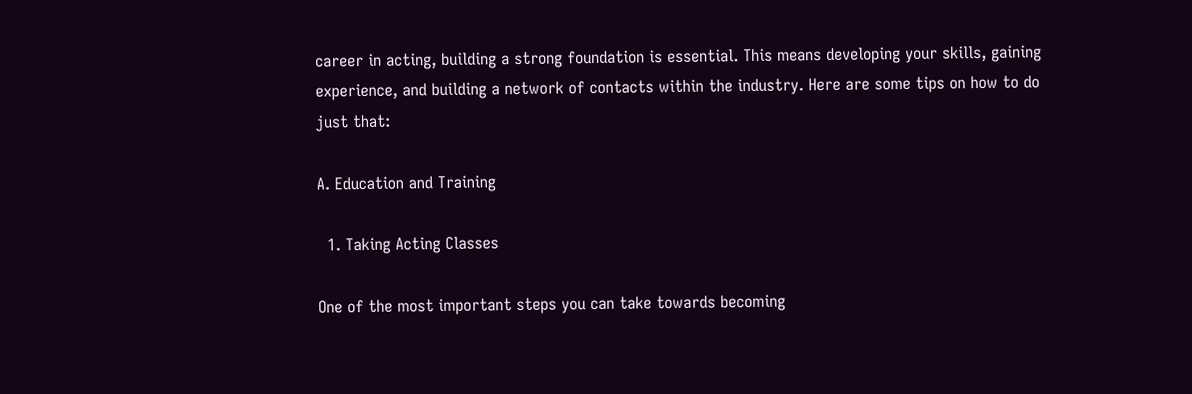career in acting, building a strong foundation is essential. This means developing your skills, gaining experience, and building a network of contacts within the industry. Here are some tips on how to do just that:

A. Education and Training

  1. Taking Acting Classes

One of the most important steps you can take towards becoming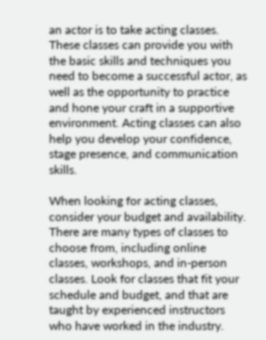an actor is to take acting classes. These classes can provide you with the basic skills and techniques you need to become a successful actor, as well as the opportunity to practice and hone your craft in a supportive environment. Acting classes can also help you develop your confidence, stage presence, and communication skills.

When looking for acting classes, consider your budget and availability. There are many types of classes to choose from, including online classes, workshops, and in-person classes. Look for classes that fit your schedule and budget, and that are taught by experienced instructors who have worked in the industry.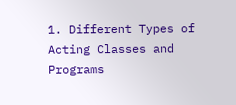1. Different Types of Acting Classes and Programs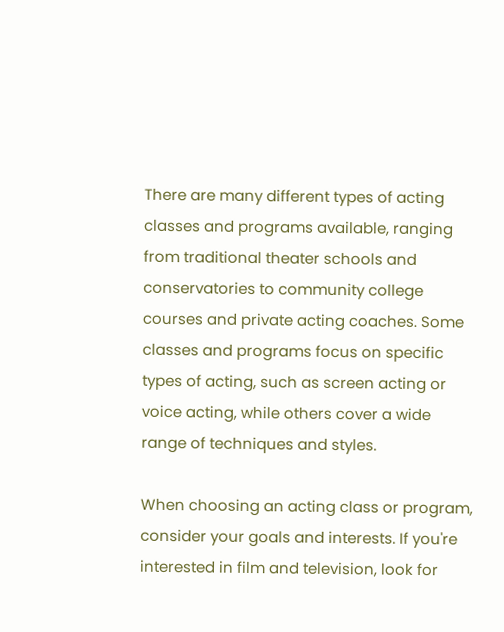There are many different types of acting classes and programs available, ranging from traditional theater schools and conservatories to community college courses and private acting coaches. Some classes and programs focus on specific types of acting, such as screen acting or voice acting, while others cover a wide range of techniques and styles.

When choosing an acting class or program, consider your goals and interests. If you're interested in film and television, look for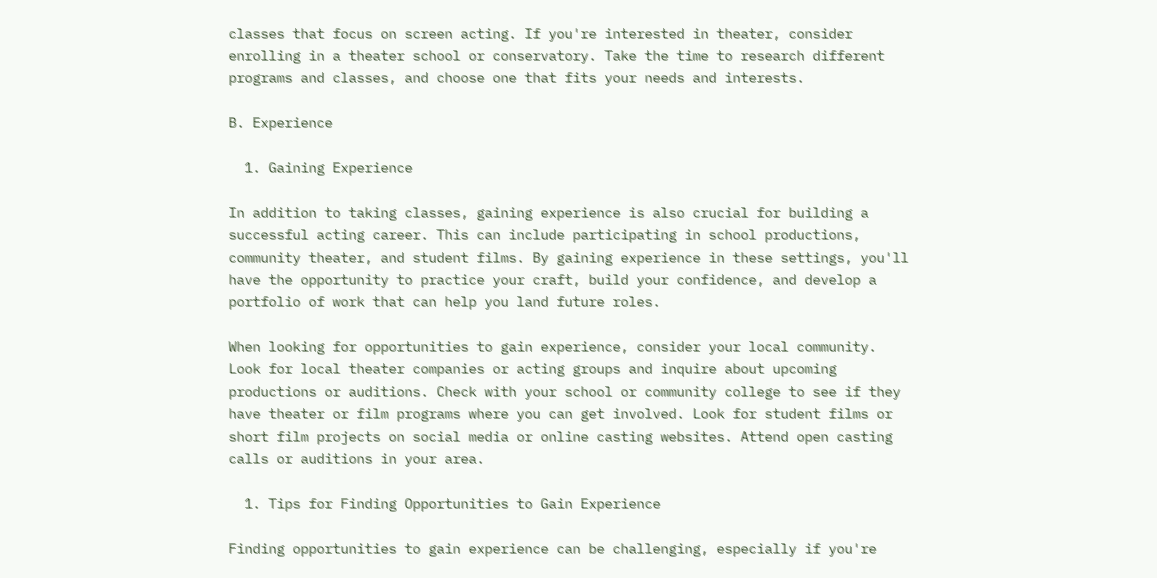classes that focus on screen acting. If you're interested in theater, consider enrolling in a theater school or conservatory. Take the time to research different programs and classes, and choose one that fits your needs and interests.

B. Experience

  1. Gaining Experience

In addition to taking classes, gaining experience is also crucial for building a successful acting career. This can include participating in school productions, community theater, and student films. By gaining experience in these settings, you'll have the opportunity to practice your craft, build your confidence, and develop a portfolio of work that can help you land future roles.

When looking for opportunities to gain experience, consider your local community. Look for local theater companies or acting groups and inquire about upcoming productions or auditions. Check with your school or community college to see if they have theater or film programs where you can get involved. Look for student films or short film projects on social media or online casting websites. Attend open casting calls or auditions in your area.

  1. Tips for Finding Opportunities to Gain Experience

Finding opportunities to gain experience can be challenging, especially if you're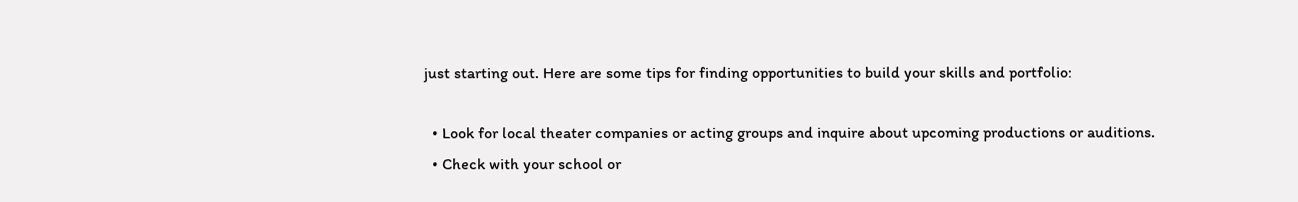just starting out. Here are some tips for finding opportunities to build your skills and portfolio:

  • Look for local theater companies or acting groups and inquire about upcoming productions or auditions.
  • Check with your school or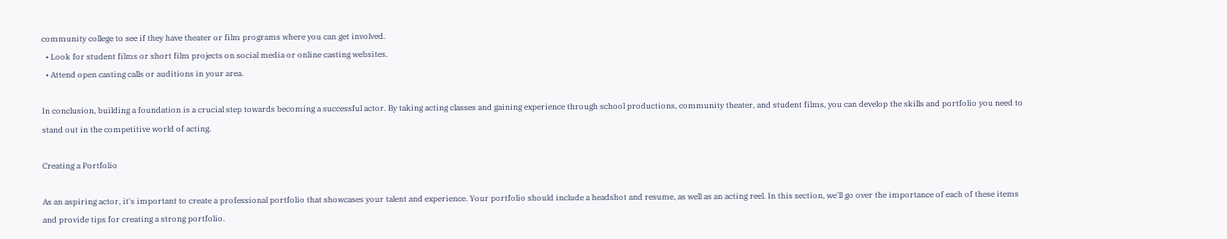community college to see if they have theater or film programs where you can get involved.
  • Look for student films or short film projects on social media or online casting websites.
  • Attend open casting calls or auditions in your area.

In conclusion, building a foundation is a crucial step towards becoming a successful actor. By taking acting classes and gaining experience through school productions, community theater, and student films, you can develop the skills and portfolio you need to stand out in the competitive world of acting.

Creating a Portfolio

As an aspiring actor, it's important to create a professional portfolio that showcases your talent and experience. Your portfolio should include a headshot and resume, as well as an acting reel. In this section, we'll go over the importance of each of these items and provide tips for creating a strong portfolio.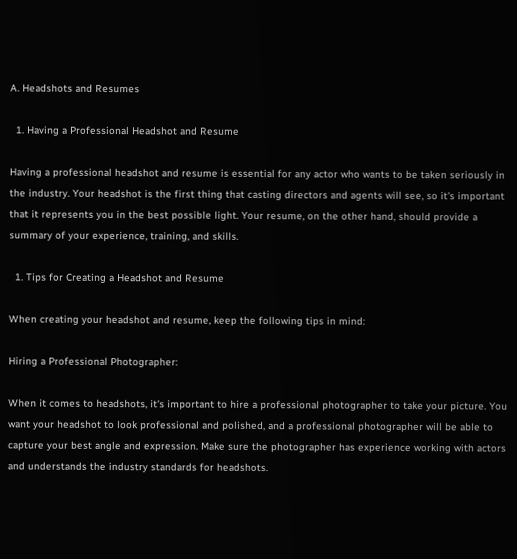A. Headshots and Resumes

  1. Having a Professional Headshot and Resume

Having a professional headshot and resume is essential for any actor who wants to be taken seriously in the industry. Your headshot is the first thing that casting directors and agents will see, so it's important that it represents you in the best possible light. Your resume, on the other hand, should provide a summary of your experience, training, and skills.

  1. Tips for Creating a Headshot and Resume

When creating your headshot and resume, keep the following tips in mind:

Hiring a Professional Photographer:

When it comes to headshots, it's important to hire a professional photographer to take your picture. You want your headshot to look professional and polished, and a professional photographer will be able to capture your best angle and expression. Make sure the photographer has experience working with actors and understands the industry standards for headshots.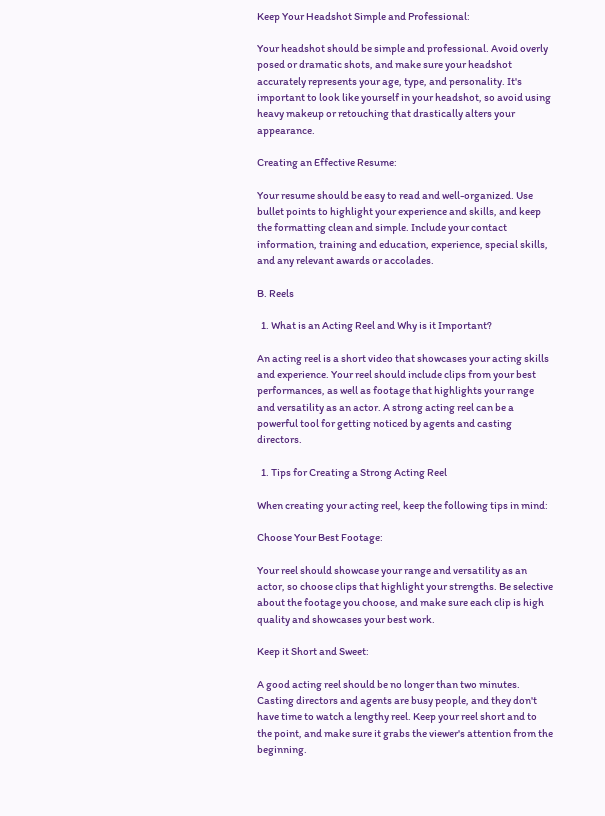Keep Your Headshot Simple and Professional:

Your headshot should be simple and professional. Avoid overly posed or dramatic shots, and make sure your headshot accurately represents your age, type, and personality. It's important to look like yourself in your headshot, so avoid using heavy makeup or retouching that drastically alters your appearance.

Creating an Effective Resume:

Your resume should be easy to read and well-organized. Use bullet points to highlight your experience and skills, and keep the formatting clean and simple. Include your contact information, training and education, experience, special skills, and any relevant awards or accolades.

B. Reels

  1. What is an Acting Reel and Why is it Important?

An acting reel is a short video that showcases your acting skills and experience. Your reel should include clips from your best performances, as well as footage that highlights your range and versatility as an actor. A strong acting reel can be a powerful tool for getting noticed by agents and casting directors.

  1. Tips for Creating a Strong Acting Reel

When creating your acting reel, keep the following tips in mind:

Choose Your Best Footage:

Your reel should showcase your range and versatility as an actor, so choose clips that highlight your strengths. Be selective about the footage you choose, and make sure each clip is high quality and showcases your best work.

Keep it Short and Sweet:

A good acting reel should be no longer than two minutes. Casting directors and agents are busy people, and they don't have time to watch a lengthy reel. Keep your reel short and to the point, and make sure it grabs the viewer's attention from the beginning.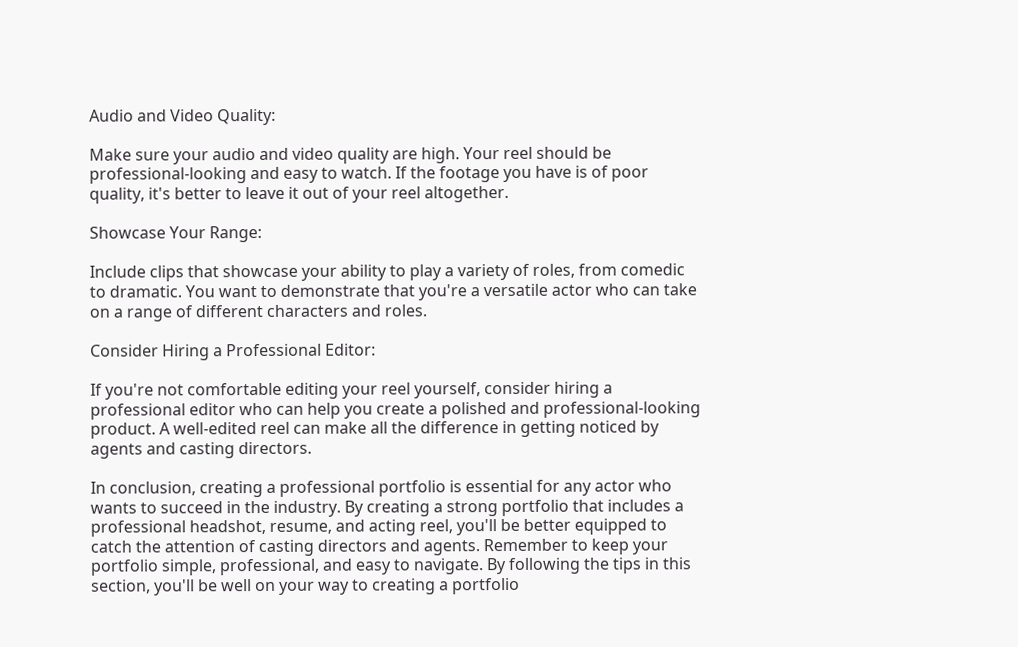Audio and Video Quality:

Make sure your audio and video quality are high. Your reel should be professional-looking and easy to watch. If the footage you have is of poor quality, it's better to leave it out of your reel altogether.

Showcase Your Range:

Include clips that showcase your ability to play a variety of roles, from comedic to dramatic. You want to demonstrate that you're a versatile actor who can take on a range of different characters and roles.

Consider Hiring a Professional Editor:

If you're not comfortable editing your reel yourself, consider hiring a professional editor who can help you create a polished and professional-looking product. A well-edited reel can make all the difference in getting noticed by agents and casting directors.

In conclusion, creating a professional portfolio is essential for any actor who wants to succeed in the industry. By creating a strong portfolio that includes a professional headshot, resume, and acting reel, you'll be better equipped to catch the attention of casting directors and agents. Remember to keep your portfolio simple, professional, and easy to navigate. By following the tips in this section, you'll be well on your way to creating a portfolio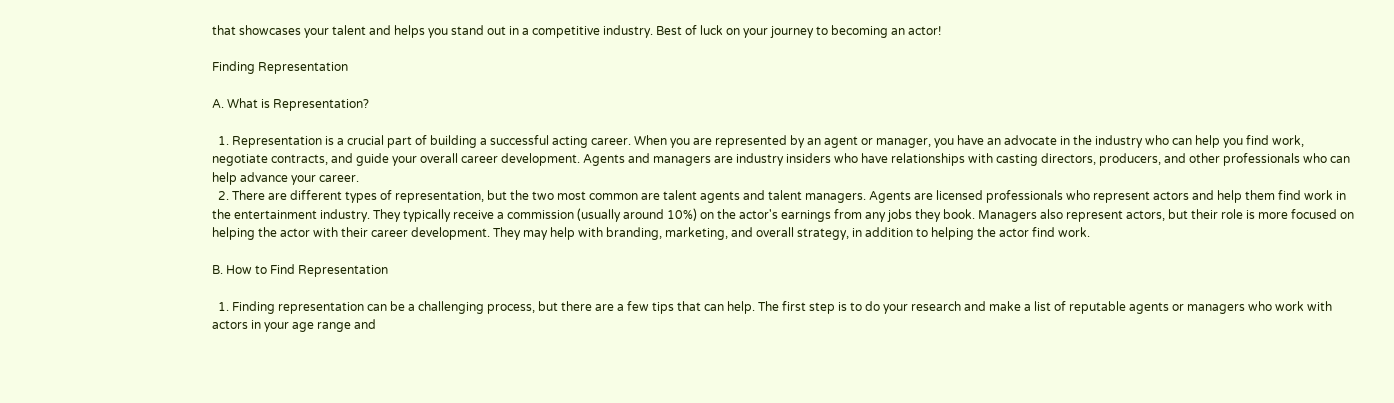that showcases your talent and helps you stand out in a competitive industry. Best of luck on your journey to becoming an actor!

Finding Representation

A. What is Representation?

  1. Representation is a crucial part of building a successful acting career. When you are represented by an agent or manager, you have an advocate in the industry who can help you find work, negotiate contracts, and guide your overall career development. Agents and managers are industry insiders who have relationships with casting directors, producers, and other professionals who can help advance your career.
  2. There are different types of representation, but the two most common are talent agents and talent managers. Agents are licensed professionals who represent actors and help them find work in the entertainment industry. They typically receive a commission (usually around 10%) on the actor's earnings from any jobs they book. Managers also represent actors, but their role is more focused on helping the actor with their career development. They may help with branding, marketing, and overall strategy, in addition to helping the actor find work.

B. How to Find Representation

  1. Finding representation can be a challenging process, but there are a few tips that can help. The first step is to do your research and make a list of reputable agents or managers who work with actors in your age range and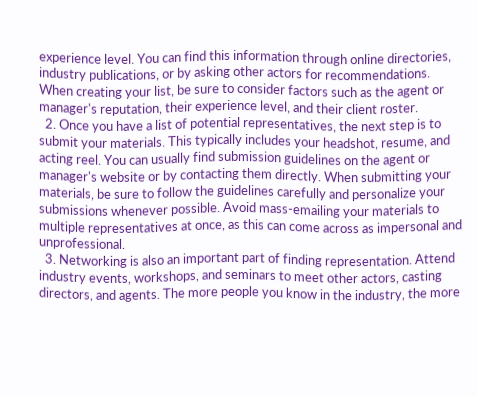experience level. You can find this information through online directories, industry publications, or by asking other actors for recommendations. When creating your list, be sure to consider factors such as the agent or manager's reputation, their experience level, and their client roster.
  2. Once you have a list of potential representatives, the next step is to submit your materials. This typically includes your headshot, resume, and acting reel. You can usually find submission guidelines on the agent or manager's website or by contacting them directly. When submitting your materials, be sure to follow the guidelines carefully and personalize your submissions whenever possible. Avoid mass-emailing your materials to multiple representatives at once, as this can come across as impersonal and unprofessional.
  3. Networking is also an important part of finding representation. Attend industry events, workshops, and seminars to meet other actors, casting directors, and agents. The more people you know in the industry, the more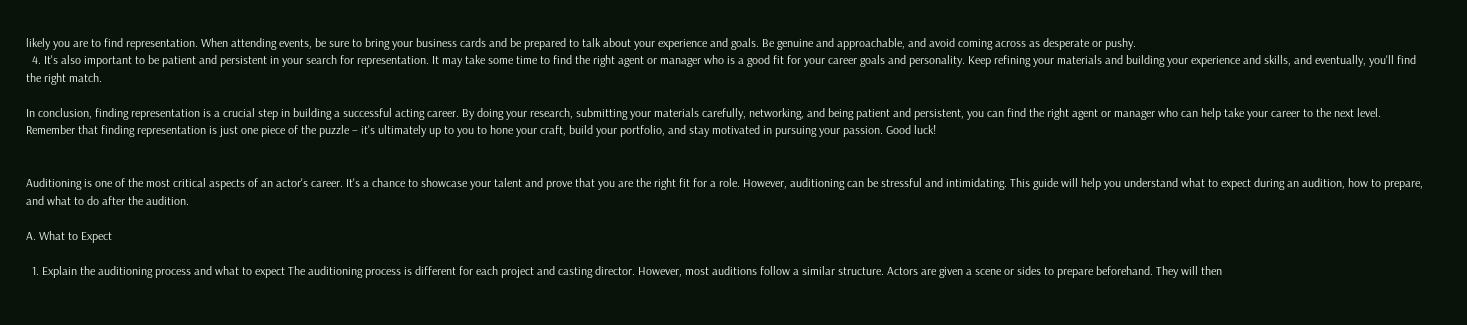likely you are to find representation. When attending events, be sure to bring your business cards and be prepared to talk about your experience and goals. Be genuine and approachable, and avoid coming across as desperate or pushy.
  4. It's also important to be patient and persistent in your search for representation. It may take some time to find the right agent or manager who is a good fit for your career goals and personality. Keep refining your materials and building your experience and skills, and eventually, you'll find the right match.

In conclusion, finding representation is a crucial step in building a successful acting career. By doing your research, submitting your materials carefully, networking, and being patient and persistent, you can find the right agent or manager who can help take your career to the next level. Remember that finding representation is just one piece of the puzzle – it's ultimately up to you to hone your craft, build your portfolio, and stay motivated in pursuing your passion. Good luck!


Auditioning is one of the most critical aspects of an actor's career. It's a chance to showcase your talent and prove that you are the right fit for a role. However, auditioning can be stressful and intimidating. This guide will help you understand what to expect during an audition, how to prepare, and what to do after the audition.

A. What to Expect

  1. Explain the auditioning process and what to expect The auditioning process is different for each project and casting director. However, most auditions follow a similar structure. Actors are given a scene or sides to prepare beforehand. They will then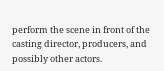perform the scene in front of the casting director, producers, and possibly other actors.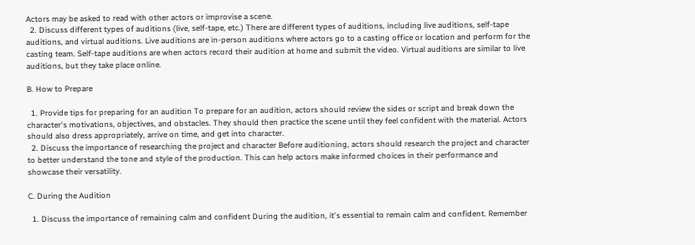Actors may be asked to read with other actors or improvise a scene.
  2. Discuss different types of auditions (live, self-tape, etc.) There are different types of auditions, including live auditions, self-tape auditions, and virtual auditions. Live auditions are in-person auditions where actors go to a casting office or location and perform for the casting team. Self-tape auditions are when actors record their audition at home and submit the video. Virtual auditions are similar to live auditions, but they take place online.

B. How to Prepare

  1. Provide tips for preparing for an audition To prepare for an audition, actors should review the sides or script and break down the character's motivations, objectives, and obstacles. They should then practice the scene until they feel confident with the material. Actors should also dress appropriately, arrive on time, and get into character.
  2. Discuss the importance of researching the project and character Before auditioning, actors should research the project and character to better understand the tone and style of the production. This can help actors make informed choices in their performance and showcase their versatility.

C. During the Audition

  1. Discuss the importance of remaining calm and confident During the audition, it's essential to remain calm and confident. Remember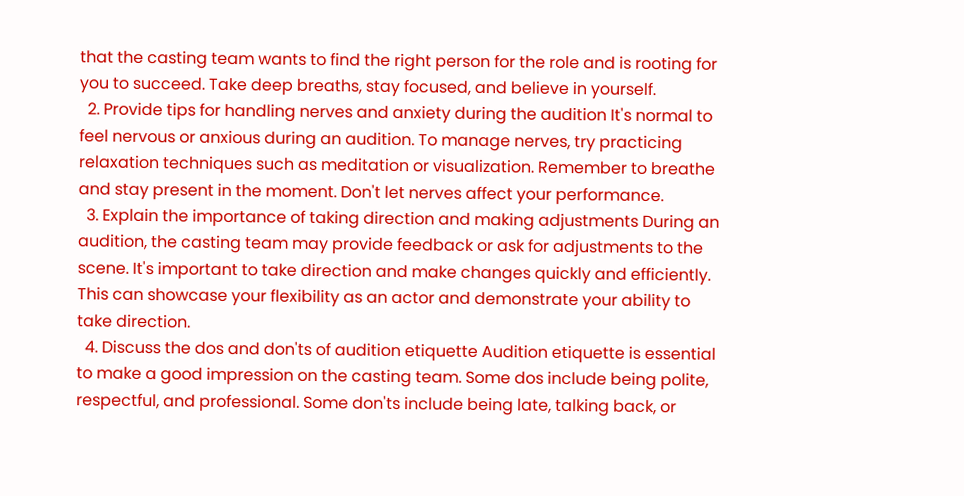that the casting team wants to find the right person for the role and is rooting for you to succeed. Take deep breaths, stay focused, and believe in yourself.
  2. Provide tips for handling nerves and anxiety during the audition It's normal to feel nervous or anxious during an audition. To manage nerves, try practicing relaxation techniques such as meditation or visualization. Remember to breathe and stay present in the moment. Don't let nerves affect your performance.
  3. Explain the importance of taking direction and making adjustments During an audition, the casting team may provide feedback or ask for adjustments to the scene. It's important to take direction and make changes quickly and efficiently. This can showcase your flexibility as an actor and demonstrate your ability to take direction.
  4. Discuss the dos and don'ts of audition etiquette Audition etiquette is essential to make a good impression on the casting team. Some dos include being polite, respectful, and professional. Some don'ts include being late, talking back, or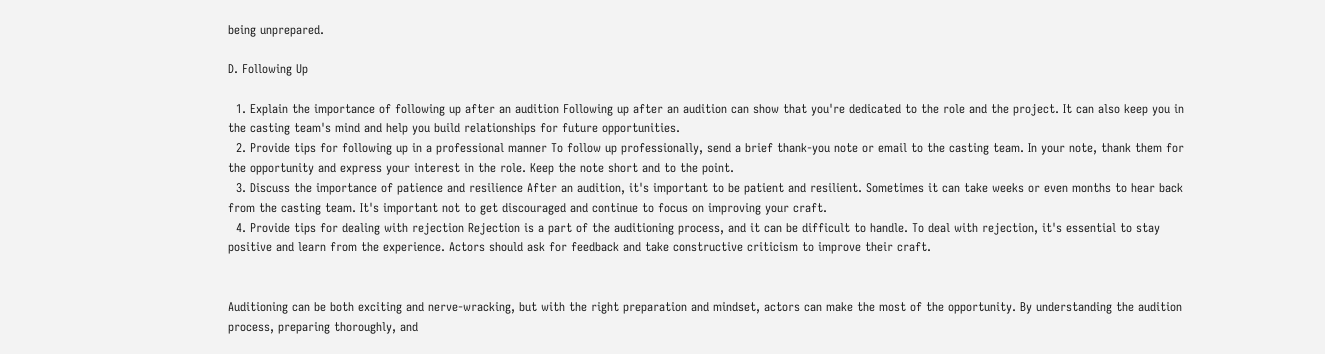being unprepared.

D. Following Up

  1. Explain the importance of following up after an audition Following up after an audition can show that you're dedicated to the role and the project. It can also keep you in the casting team's mind and help you build relationships for future opportunities.
  2. Provide tips for following up in a professional manner To follow up professionally, send a brief thank-you note or email to the casting team. In your note, thank them for the opportunity and express your interest in the role. Keep the note short and to the point.
  3. Discuss the importance of patience and resilience After an audition, it's important to be patient and resilient. Sometimes it can take weeks or even months to hear back from the casting team. It's important not to get discouraged and continue to focus on improving your craft.
  4. Provide tips for dealing with rejection Rejection is a part of the auditioning process, and it can be difficult to handle. To deal with rejection, it's essential to stay positive and learn from the experience. Actors should ask for feedback and take constructive criticism to improve their craft.


Auditioning can be both exciting and nerve-wracking, but with the right preparation and mindset, actors can make the most of the opportunity. By understanding the audition process, preparing thoroughly, and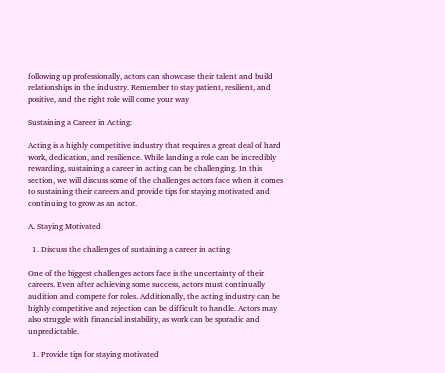following up professionally, actors can showcase their talent and build relationships in the industry. Remember to stay patient, resilient, and positive, and the right role will come your way

Sustaining a Career in Acting:

Acting is a highly competitive industry that requires a great deal of hard work, dedication, and resilience. While landing a role can be incredibly rewarding, sustaining a career in acting can be challenging. In this section, we will discuss some of the challenges actors face when it comes to sustaining their careers and provide tips for staying motivated and continuing to grow as an actor.

A. Staying Motivated

  1. Discuss the challenges of sustaining a career in acting

One of the biggest challenges actors face is the uncertainty of their careers. Even after achieving some success, actors must continually audition and compete for roles. Additionally, the acting industry can be highly competitive and rejection can be difficult to handle. Actors may also struggle with financial instability, as work can be sporadic and unpredictable.

  1. Provide tips for staying motivated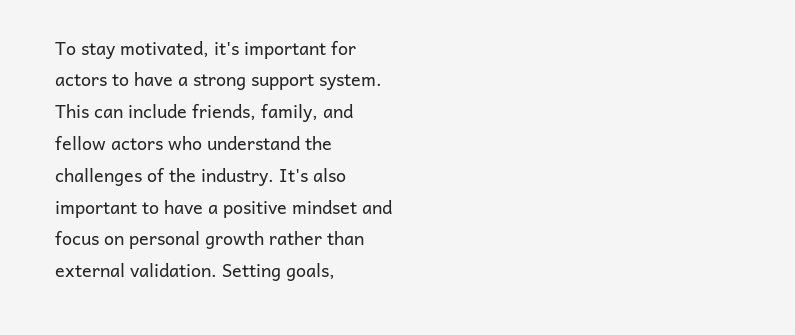To stay motivated, it's important for actors to have a strong support system. This can include friends, family, and fellow actors who understand the challenges of the industry. It's also important to have a positive mindset and focus on personal growth rather than external validation. Setting goals,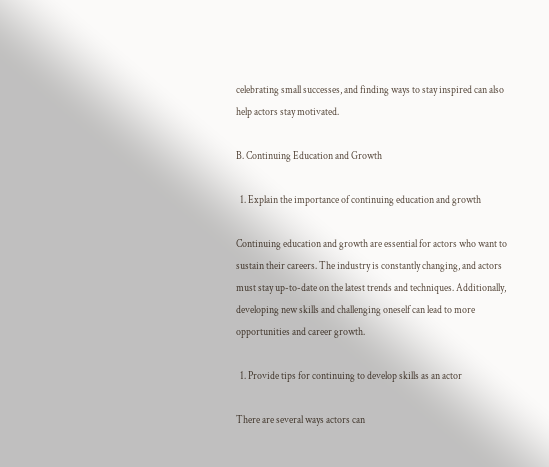celebrating small successes, and finding ways to stay inspired can also help actors stay motivated.

B. Continuing Education and Growth

  1. Explain the importance of continuing education and growth

Continuing education and growth are essential for actors who want to sustain their careers. The industry is constantly changing, and actors must stay up-to-date on the latest trends and techniques. Additionally, developing new skills and challenging oneself can lead to more opportunities and career growth.

  1. Provide tips for continuing to develop skills as an actor

There are several ways actors can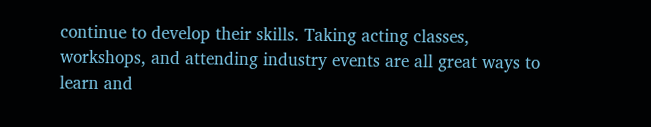continue to develop their skills. Taking acting classes, workshops, and attending industry events are all great ways to learn and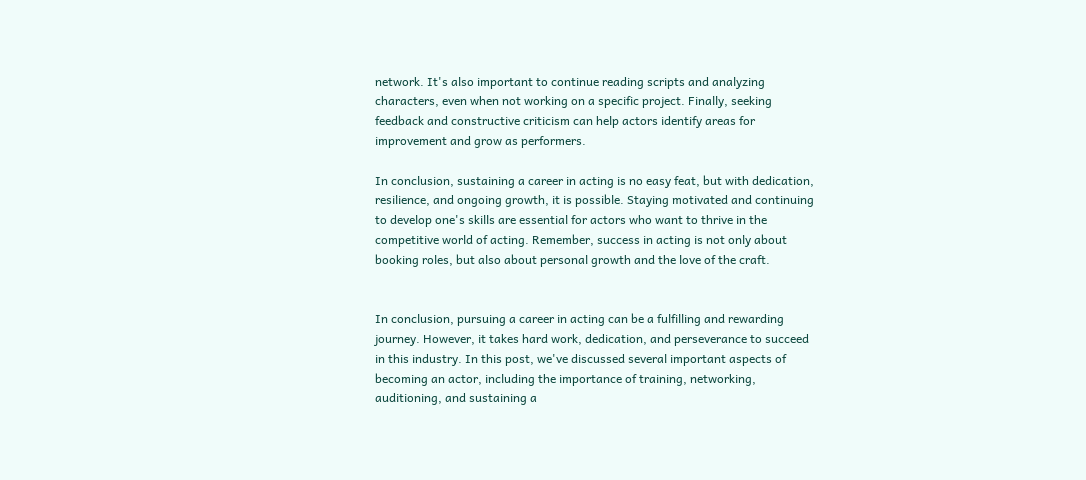network. It's also important to continue reading scripts and analyzing characters, even when not working on a specific project. Finally, seeking feedback and constructive criticism can help actors identify areas for improvement and grow as performers.

In conclusion, sustaining a career in acting is no easy feat, but with dedication, resilience, and ongoing growth, it is possible. Staying motivated and continuing to develop one's skills are essential for actors who want to thrive in the competitive world of acting. Remember, success in acting is not only about booking roles, but also about personal growth and the love of the craft.


In conclusion, pursuing a career in acting can be a fulfilling and rewarding journey. However, it takes hard work, dedication, and perseverance to succeed in this industry. In this post, we've discussed several important aspects of becoming an actor, including the importance of training, networking, auditioning, and sustaining a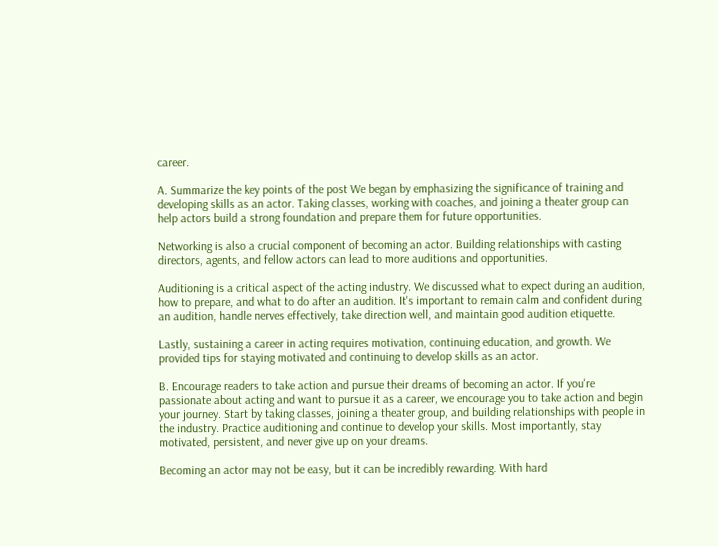career.

A. Summarize the key points of the post We began by emphasizing the significance of training and developing skills as an actor. Taking classes, working with coaches, and joining a theater group can help actors build a strong foundation and prepare them for future opportunities.

Networking is also a crucial component of becoming an actor. Building relationships with casting directors, agents, and fellow actors can lead to more auditions and opportunities.

Auditioning is a critical aspect of the acting industry. We discussed what to expect during an audition, how to prepare, and what to do after an audition. It's important to remain calm and confident during an audition, handle nerves effectively, take direction well, and maintain good audition etiquette.

Lastly, sustaining a career in acting requires motivation, continuing education, and growth. We provided tips for staying motivated and continuing to develop skills as an actor.

B. Encourage readers to take action and pursue their dreams of becoming an actor. If you're passionate about acting and want to pursue it as a career, we encourage you to take action and begin your journey. Start by taking classes, joining a theater group, and building relationships with people in the industry. Practice auditioning and continue to develop your skills. Most importantly, stay motivated, persistent, and never give up on your dreams.

Becoming an actor may not be easy, but it can be incredibly rewarding. With hard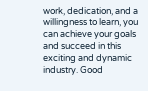work, dedication, and a willingness to learn, you can achieve your goals and succeed in this exciting and dynamic industry. Good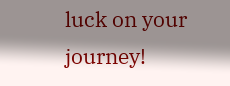luck on your journey!